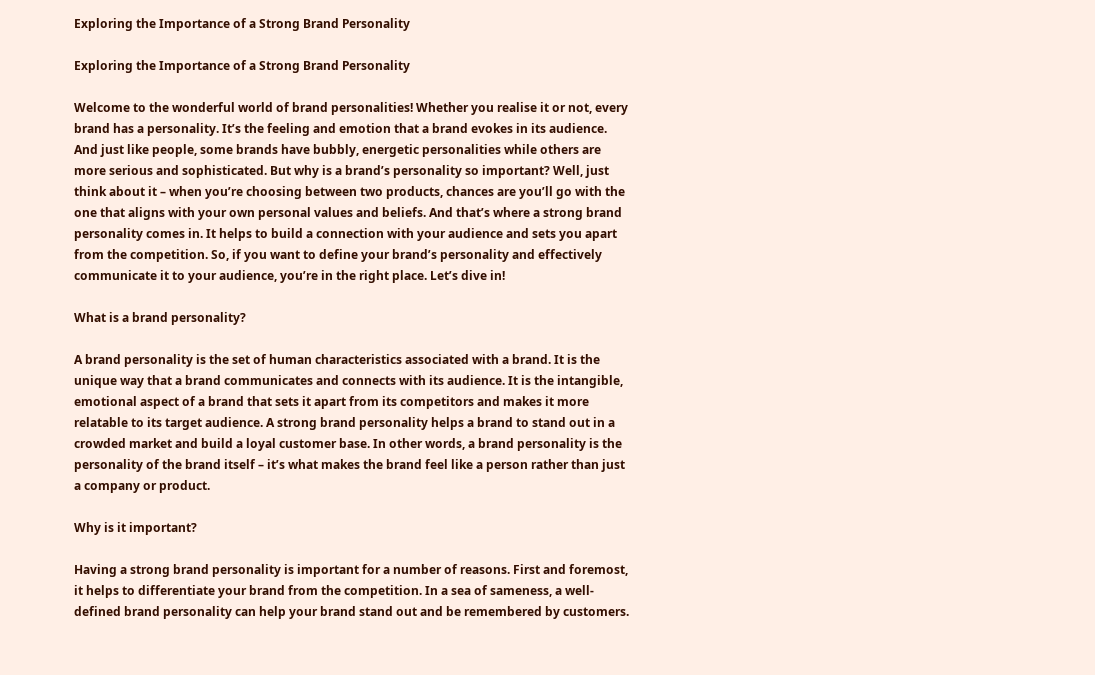Exploring the Importance of a Strong Brand Personality

Exploring the Importance of a Strong Brand Personality

Welcome to the wonderful world of brand personalities! Whether you realise it or not, every brand has a personality. It’s the feeling and emotion that a brand evokes in its audience. And just like people, some brands have bubbly, energetic personalities while others are more serious and sophisticated. But why is a brand’s personality so important? Well, just think about it – when you’re choosing between two products, chances are you’ll go with the one that aligns with your own personal values and beliefs. And that’s where a strong brand personality comes in. It helps to build a connection with your audience and sets you apart from the competition. So, if you want to define your brand’s personality and effectively communicate it to your audience, you’re in the right place. Let’s dive in!

What is a brand personality?

A brand personality is the set of human characteristics associated with a brand. It is the unique way that a brand communicates and connects with its audience. It is the intangible, emotional aspect of a brand that sets it apart from its competitors and makes it more relatable to its target audience. A strong brand personality helps a brand to stand out in a crowded market and build a loyal customer base. In other words, a brand personality is the personality of the brand itself – it’s what makes the brand feel like a person rather than just a company or product.

Why is it important?

Having a strong brand personality is important for a number of reasons. First and foremost, it helps to differentiate your brand from the competition. In a sea of sameness, a well-defined brand personality can help your brand stand out and be remembered by customers.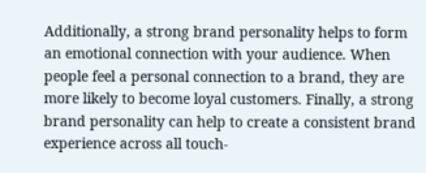Additionally, a strong brand personality helps to form an emotional connection with your audience. When people feel a personal connection to a brand, they are more likely to become loyal customers. Finally, a strong brand personality can help to create a consistent brand experience across all touch-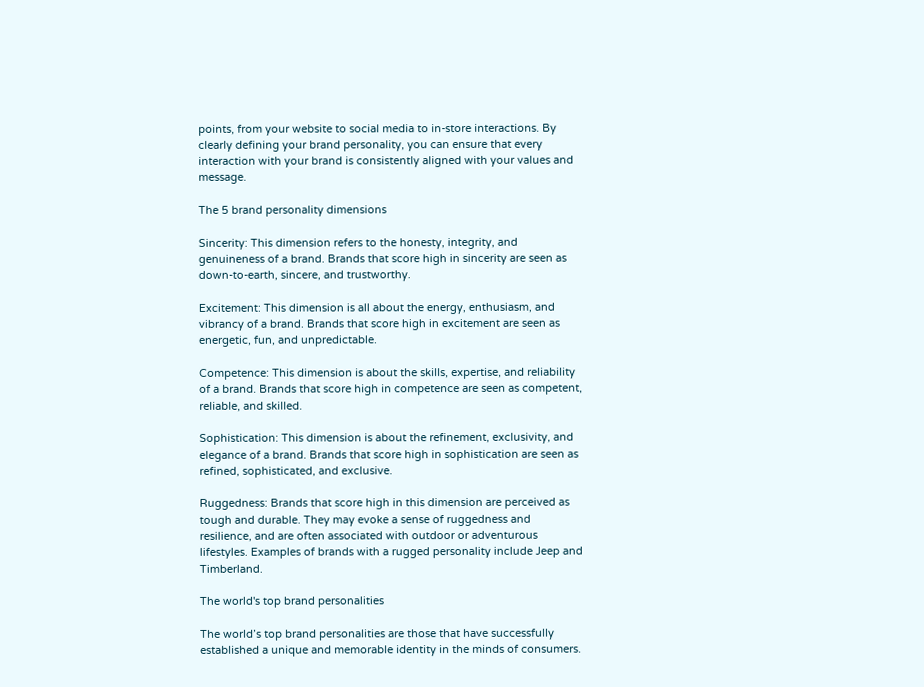points, from your website to social media to in-store interactions. By clearly defining your brand personality, you can ensure that every interaction with your brand is consistently aligned with your values and message.

The 5 brand personality dimensions

Sincerity: This dimension refers to the honesty, integrity, and genuineness of a brand. Brands that score high in sincerity are seen as down-to-earth, sincere, and trustworthy.

Excitement: This dimension is all about the energy, enthusiasm, and vibrancy of a brand. Brands that score high in excitement are seen as energetic, fun, and unpredictable.

Competence: This dimension is about the skills, expertise, and reliability of a brand. Brands that score high in competence are seen as competent, reliable, and skilled.

Sophistication: This dimension is about the refinement, exclusivity, and elegance of a brand. Brands that score high in sophistication are seen as refined, sophisticated, and exclusive.

Ruggedness: Brands that score high in this dimension are perceived as tough and durable. They may evoke a sense of ruggedness and resilience, and are often associated with outdoor or adventurous lifestyles. Examples of brands with a rugged personality include Jeep and Timberland.

The world's top brand personalities

The world’s top brand personalities are those that have successfully established a unique and memorable identity in the minds of consumers.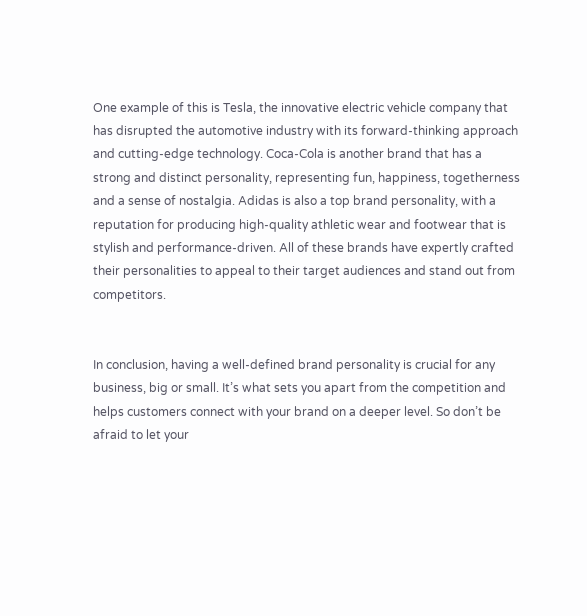One example of this is Tesla, the innovative electric vehicle company that has disrupted the automotive industry with its forward-thinking approach and cutting-edge technology. Coca-Cola is another brand that has a strong and distinct personality, representing fun, happiness, togetherness and a sense of nostalgia. Adidas is also a top brand personality, with a reputation for producing high-quality athletic wear and footwear that is stylish and performance-driven. All of these brands have expertly crafted their personalities to appeal to their target audiences and stand out from competitors.


In conclusion, having a well-defined brand personality is crucial for any business, big or small. It’s what sets you apart from the competition and helps customers connect with your brand on a deeper level. So don’t be afraid to let your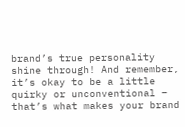brand’s true personality shine through! And remember, it’s okay to be a little quirky or unconventional – that’s what makes your brand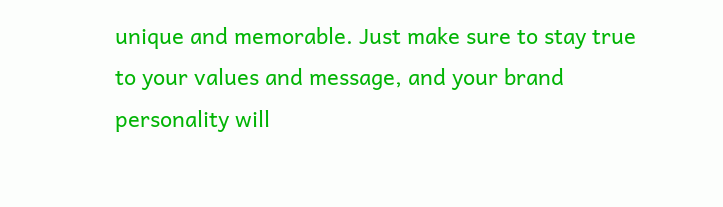unique and memorable. Just make sure to stay true to your values and message, and your brand personality will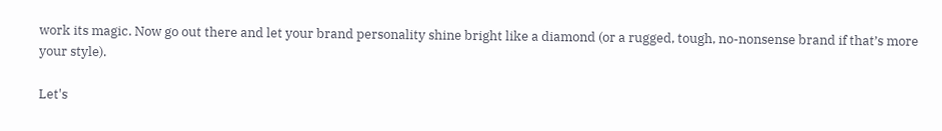work its magic. Now go out there and let your brand personality shine bright like a diamond (or a rugged, tough, no-nonsense brand if that’s more your style).

Let's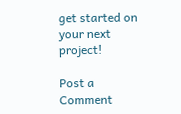get started on your next project!

Post a Comment